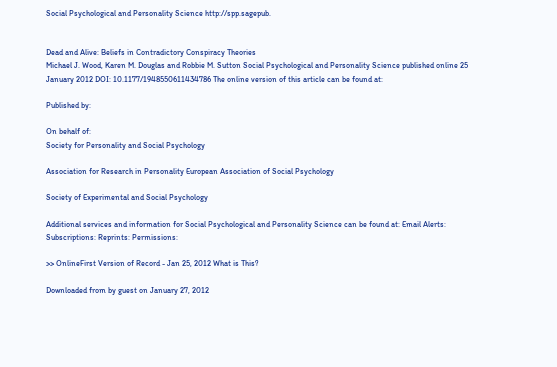Social Psychological and Personality Science http://spp.sagepub.


Dead and Alive: Beliefs in Contradictory Conspiracy Theories
Michael J. Wood, Karen M. Douglas and Robbie M. Sutton Social Psychological and Personality Science published online 25 January 2012 DOI: 10.1177/1948550611434786 The online version of this article can be found at:

Published by:

On behalf of:
Society for Personality and Social Psychology

Association for Research in Personality European Association of Social Psychology

Society of Experimental and Social Psychology

Additional services and information for Social Psychological and Personality Science can be found at: Email Alerts: Subscriptions: Reprints: Permissions:

>> OnlineFirst Version of Record - Jan 25, 2012 What is This?

Downloaded from by guest on January 27, 2012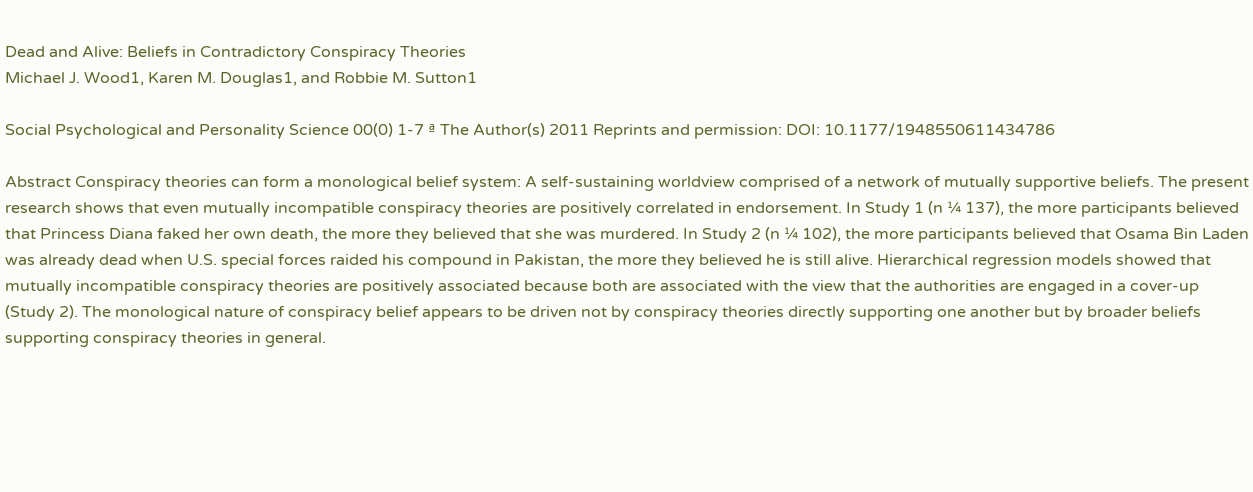Dead and Alive: Beliefs in Contradictory Conspiracy Theories
Michael J. Wood1, Karen M. Douglas1, and Robbie M. Sutton1

Social Psychological and Personality Science 00(0) 1-7 ª The Author(s) 2011 Reprints and permission: DOI: 10.1177/1948550611434786

Abstract Conspiracy theories can form a monological belief system: A self-sustaining worldview comprised of a network of mutually supportive beliefs. The present research shows that even mutually incompatible conspiracy theories are positively correlated in endorsement. In Study 1 (n ¼ 137), the more participants believed that Princess Diana faked her own death, the more they believed that she was murdered. In Study 2 (n ¼ 102), the more participants believed that Osama Bin Laden was already dead when U.S. special forces raided his compound in Pakistan, the more they believed he is still alive. Hierarchical regression models showed that mutually incompatible conspiracy theories are positively associated because both are associated with the view that the authorities are engaged in a cover-up (Study 2). The monological nature of conspiracy belief appears to be driven not by conspiracy theories directly supporting one another but by broader beliefs supporting conspiracy theories in general.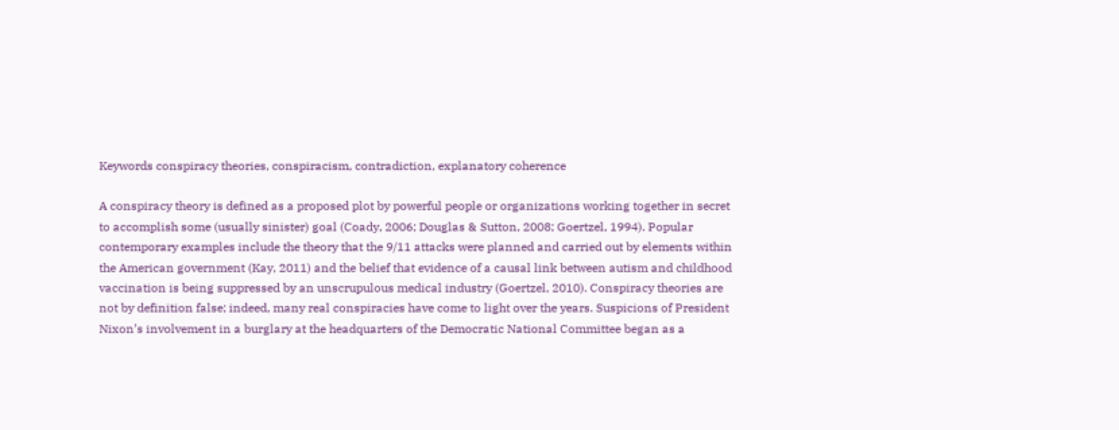Keywords conspiracy theories, conspiracism, contradiction, explanatory coherence

A conspiracy theory is defined as a proposed plot by powerful people or organizations working together in secret to accomplish some (usually sinister) goal (Coady, 2006; Douglas & Sutton, 2008; Goertzel, 1994). Popular contemporary examples include the theory that the 9/11 attacks were planned and carried out by elements within the American government (Kay, 2011) and the belief that evidence of a causal link between autism and childhood vaccination is being suppressed by an unscrupulous medical industry (Goertzel, 2010). Conspiracy theories are not by definition false; indeed, many real conspiracies have come to light over the years. Suspicions of President Nixon’s involvement in a burglary at the headquarters of the Democratic National Committee began as a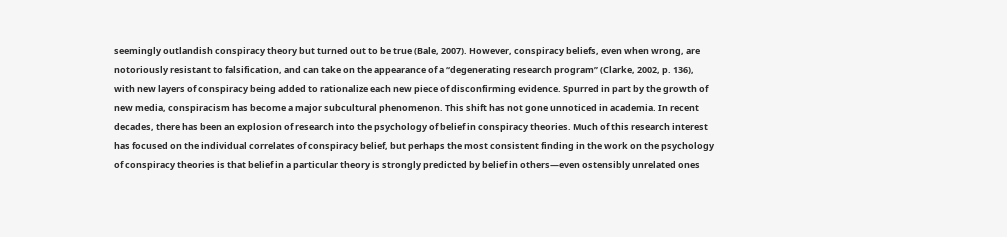seemingly outlandish conspiracy theory but turned out to be true (Bale, 2007). However, conspiracy beliefs, even when wrong, are notoriously resistant to falsification, and can take on the appearance of a ‘‘degenerating research program’’ (Clarke, 2002, p. 136), with new layers of conspiracy being added to rationalize each new piece of disconfirming evidence. Spurred in part by the growth of new media, conspiracism has become a major subcultural phenomenon. This shift has not gone unnoticed in academia. In recent decades, there has been an explosion of research into the psychology of belief in conspiracy theories. Much of this research interest has focused on the individual correlates of conspiracy belief, but perhaps the most consistent finding in the work on the psychology of conspiracy theories is that belief in a particular theory is strongly predicted by belief in others—even ostensibly unrelated ones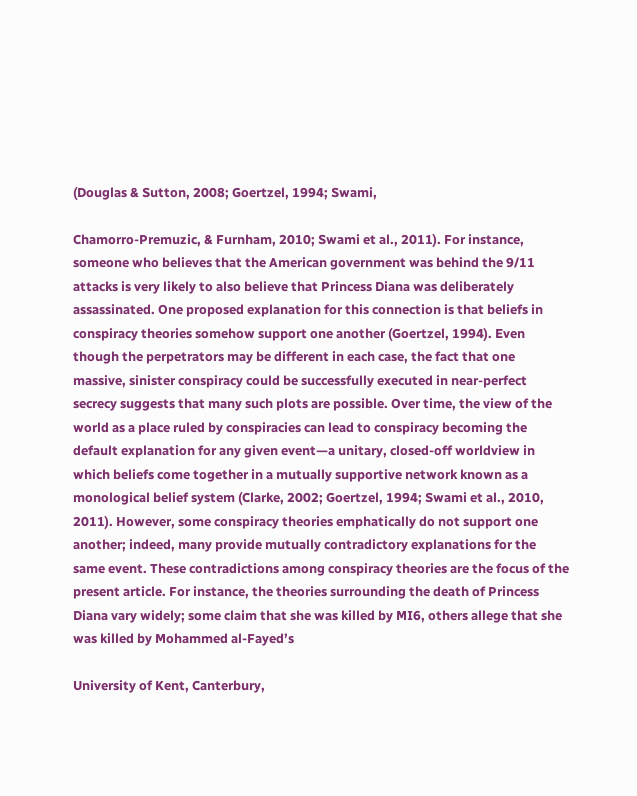(Douglas & Sutton, 2008; Goertzel, 1994; Swami,

Chamorro-Premuzic, & Furnham, 2010; Swami et al., 2011). For instance, someone who believes that the American government was behind the 9/11 attacks is very likely to also believe that Princess Diana was deliberately assassinated. One proposed explanation for this connection is that beliefs in conspiracy theories somehow support one another (Goertzel, 1994). Even though the perpetrators may be different in each case, the fact that one massive, sinister conspiracy could be successfully executed in near-perfect secrecy suggests that many such plots are possible. Over time, the view of the world as a place ruled by conspiracies can lead to conspiracy becoming the default explanation for any given event—a unitary, closed-off worldview in which beliefs come together in a mutually supportive network known as a monological belief system (Clarke, 2002; Goertzel, 1994; Swami et al., 2010, 2011). However, some conspiracy theories emphatically do not support one another; indeed, many provide mutually contradictory explanations for the same event. These contradictions among conspiracy theories are the focus of the present article. For instance, the theories surrounding the death of Princess Diana vary widely; some claim that she was killed by MI6, others allege that she was killed by Mohammed al-Fayed’s

University of Kent, Canterbury,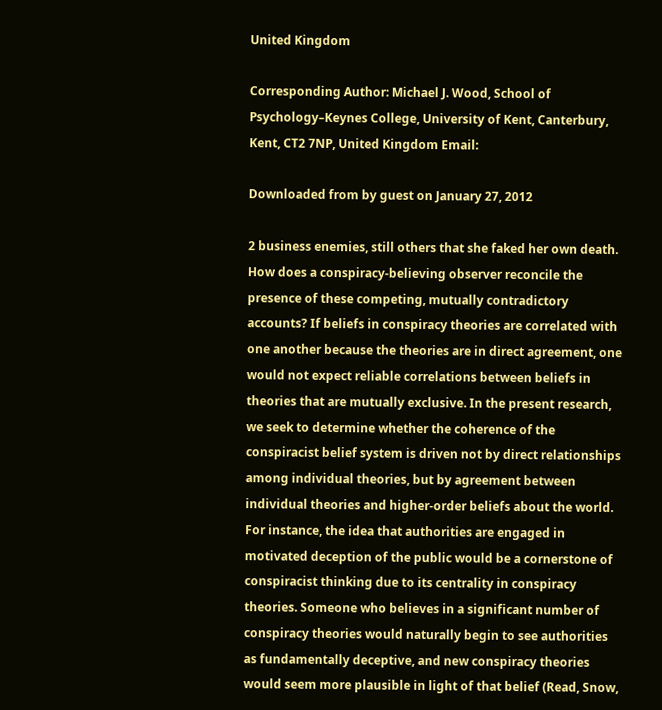United Kingdom

Corresponding Author: Michael J. Wood, School of Psychology–Keynes College, University of Kent, Canterbury, Kent, CT2 7NP, United Kingdom Email:

Downloaded from by guest on January 27, 2012

2 business enemies, still others that she faked her own death. How does a conspiracy-believing observer reconcile the presence of these competing, mutually contradictory accounts? If beliefs in conspiracy theories are correlated with one another because the theories are in direct agreement, one would not expect reliable correlations between beliefs in theories that are mutually exclusive. In the present research, we seek to determine whether the coherence of the conspiracist belief system is driven not by direct relationships among individual theories, but by agreement between individual theories and higher-order beliefs about the world. For instance, the idea that authorities are engaged in motivated deception of the public would be a cornerstone of conspiracist thinking due to its centrality in conspiracy theories. Someone who believes in a significant number of conspiracy theories would naturally begin to see authorities as fundamentally deceptive, and new conspiracy theories would seem more plausible in light of that belief (Read, Snow,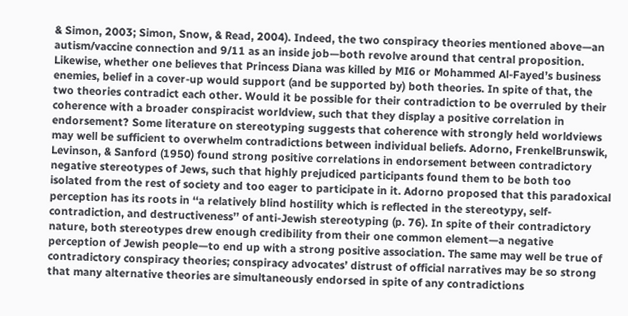& Simon, 2003; Simon, Snow, & Read, 2004). Indeed, the two conspiracy theories mentioned above—an autism/vaccine connection and 9/11 as an inside job—both revolve around that central proposition. Likewise, whether one believes that Princess Diana was killed by MI6 or Mohammed Al-Fayed’s business enemies, belief in a cover-up would support (and be supported by) both theories. In spite of that, the two theories contradict each other. Would it be possible for their contradiction to be overruled by their coherence with a broader conspiracist worldview, such that they display a positive correlation in endorsement? Some literature on stereotyping suggests that coherence with strongly held worldviews may well be sufficient to overwhelm contradictions between individual beliefs. Adorno, FrenkelBrunswik, Levinson, & Sanford (1950) found strong positive correlations in endorsement between contradictory negative stereotypes of Jews, such that highly prejudiced participants found them to be both too isolated from the rest of society and too eager to participate in it. Adorno proposed that this paradoxical perception has its roots in ‘‘a relatively blind hostility which is reflected in the stereotypy, self-contradiction, and destructiveness’’ of anti-Jewish stereotyping (p. 76). In spite of their contradictory nature, both stereotypes drew enough credibility from their one common element—a negative perception of Jewish people—to end up with a strong positive association. The same may well be true of contradictory conspiracy theories; conspiracy advocates’ distrust of official narratives may be so strong that many alternative theories are simultaneously endorsed in spite of any contradictions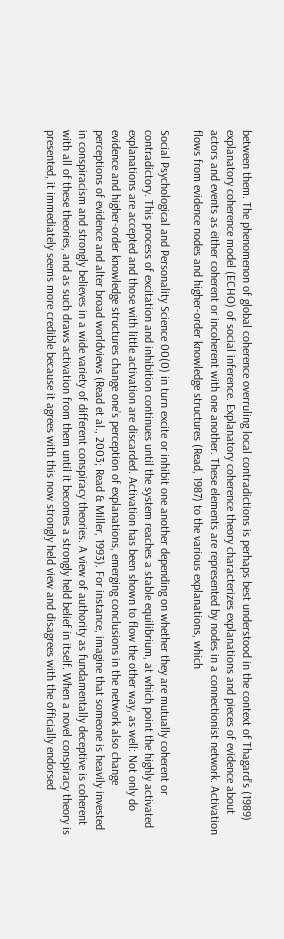between them. The phenomenon of global coherence overruling local contradictions is perhaps best understood in the context of Thagard’s (1989) explanatory coherence model (ECHO) of social inference. Explanatory coherence theory characterizes explanations and pieces of evidence about actors and events as either coherent or incoherent with one another. These elements are represented by nodes in a connectionist network. Activation flows from evidence nodes and higher-order knowledge structures (Read, 1987) to the various explanations, which

Social Psychological and Personality Science 00(0) in turn excite or inhibit one another depending on whether they are mutually coherent or contradictory. This process of excitation and inhibition continues until the system reaches a stable equilibrium, at which point the highly activated explanations are accepted and those with little activation are discarded. Activation has been shown to flow the other way, as well: Not only do evidence and higher-order knowledge structures change one’s perception of explanations, emerging conclusions in the network also change perceptions of evidence and alter broad worldviews (Read et al., 2003; Read & Miller, 1993). For instance, imagine that someone is heavily invested in conspiracism and strongly believes in a wide variety of different conspiracy theories. A view of authority as fundamentally deceptive is coherent with all of these theories, and as such draws activation from them until it becomes a strongly held belief in itself. When a novel conspiracy theory is presented, it immediately seems more credible because it agrees with this now strongly held view and disagrees with the officially endorsed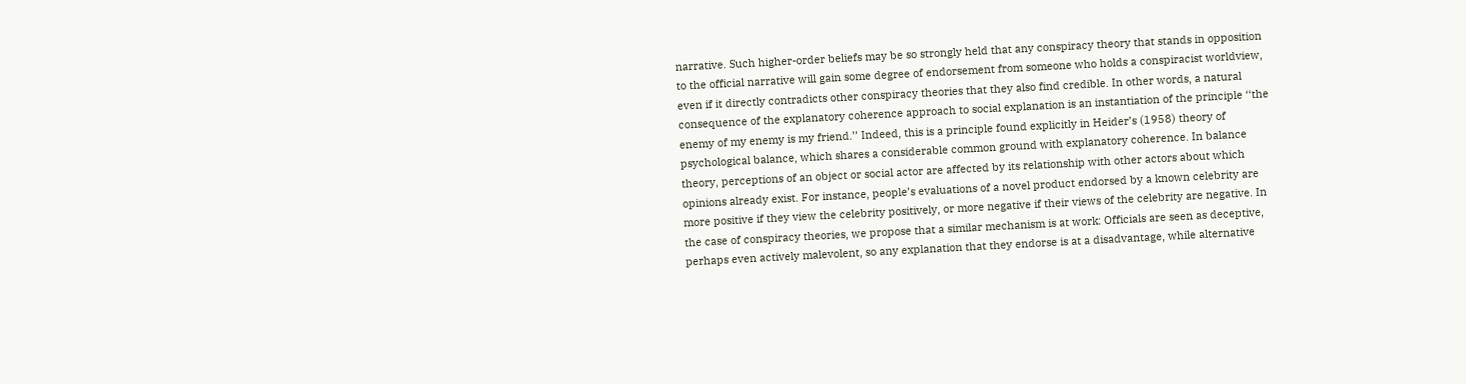narrative. Such higher-order beliefs may be so strongly held that any conspiracy theory that stands in opposition to the official narrative will gain some degree of endorsement from someone who holds a conspiracist worldview, even if it directly contradicts other conspiracy theories that they also find credible. In other words, a natural consequence of the explanatory coherence approach to social explanation is an instantiation of the principle ‘‘the enemy of my enemy is my friend.’’ Indeed, this is a principle found explicitly in Heider’s (1958) theory of psychological balance, which shares a considerable common ground with explanatory coherence. In balance theory, perceptions of an object or social actor are affected by its relationship with other actors about which opinions already exist. For instance, people’s evaluations of a novel product endorsed by a known celebrity are more positive if they view the celebrity positively, or more negative if their views of the celebrity are negative. In the case of conspiracy theories, we propose that a similar mechanism is at work: Officials are seen as deceptive, perhaps even actively malevolent, so any explanation that they endorse is at a disadvantage, while alternative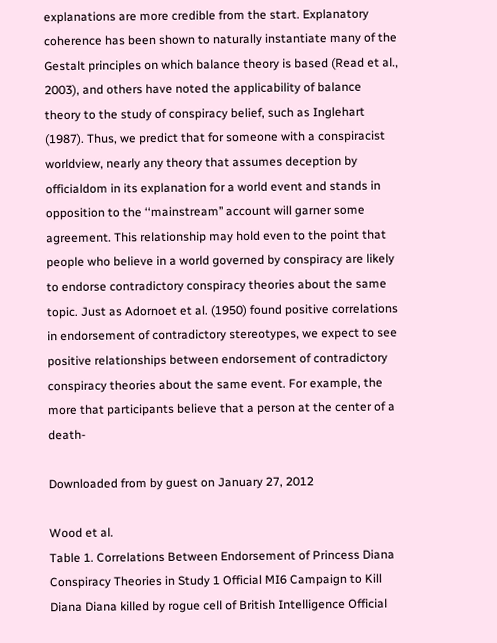explanations are more credible from the start. Explanatory coherence has been shown to naturally instantiate many of the Gestalt principles on which balance theory is based (Read et al., 2003), and others have noted the applicability of balance theory to the study of conspiracy belief, such as Inglehart (1987). Thus, we predict that for someone with a conspiracist worldview, nearly any theory that assumes deception by officialdom in its explanation for a world event and stands in opposition to the ‘‘mainstream’’ account will garner some agreement. This relationship may hold even to the point that people who believe in a world governed by conspiracy are likely to endorse contradictory conspiracy theories about the same topic. Just as Adornoet et al. (1950) found positive correlations in endorsement of contradictory stereotypes, we expect to see positive relationships between endorsement of contradictory conspiracy theories about the same event. For example, the more that participants believe that a person at the center of a death-

Downloaded from by guest on January 27, 2012

Wood et al.
Table 1. Correlations Between Endorsement of Princess Diana Conspiracy Theories in Study 1 Official MI6 Campaign to Kill Diana Diana killed by rogue cell of British Intelligence Official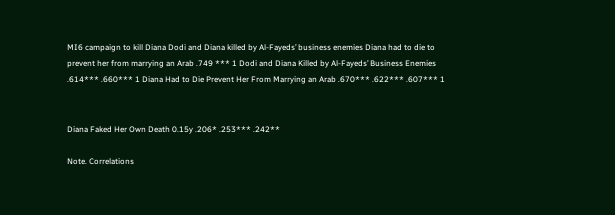MI6 campaign to kill Diana Dodi and Diana killed by Al-Fayeds’ business enemies Diana had to die to prevent her from marrying an Arab .749 *** 1 Dodi and Diana Killed by Al-Fayeds’ Business Enemies .614*** .660*** 1 Diana Had to Die Prevent Her From Marrying an Arab .670*** .622*** .607*** 1


Diana Faked Her Own Death 0.15y .206* .253*** .242**

Note. Correlations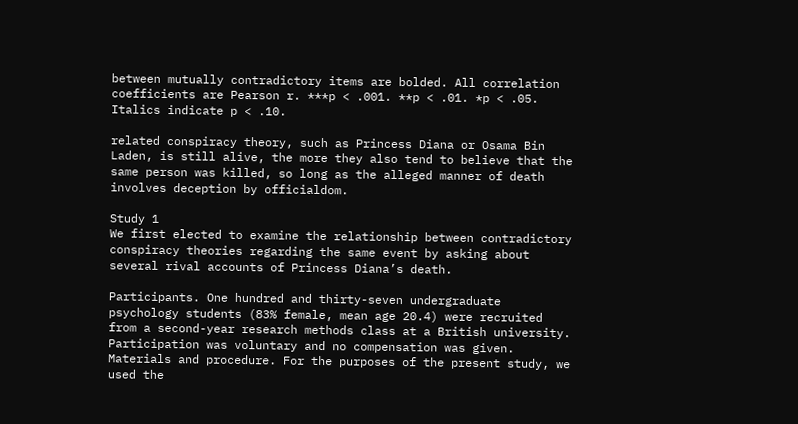between mutually contradictory items are bolded. All correlation coefficients are Pearson r. ***p < .001. **p < .01. *p < .05. Italics indicate p < .10.

related conspiracy theory, such as Princess Diana or Osama Bin Laden, is still alive, the more they also tend to believe that the same person was killed, so long as the alleged manner of death involves deception by officialdom.

Study 1
We first elected to examine the relationship between contradictory conspiracy theories regarding the same event by asking about several rival accounts of Princess Diana’s death.

Participants. One hundred and thirty-seven undergraduate psychology students (83% female, mean age 20.4) were recruited from a second-year research methods class at a British university. Participation was voluntary and no compensation was given. Materials and procedure. For the purposes of the present study, we used the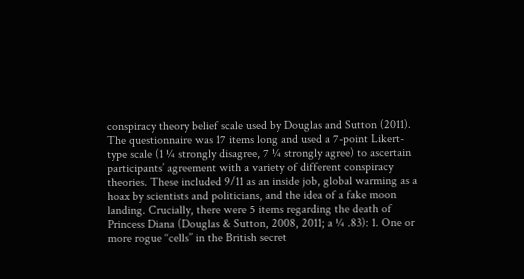conspiracy theory belief scale used by Douglas and Sutton (2011). The questionnaire was 17 items long and used a 7-point Likert-type scale (1 ¼ strongly disagree, 7 ¼ strongly agree) to ascertain participants’ agreement with a variety of different conspiracy theories. These included 9/11 as an inside job, global warming as a hoax by scientists and politicians, and the idea of a fake moon landing. Crucially, there were 5 items regarding the death of Princess Diana (Douglas & Sutton, 2008, 2011; a ¼ .83): 1. One or more rogue ‘‘cells’’ in the British secret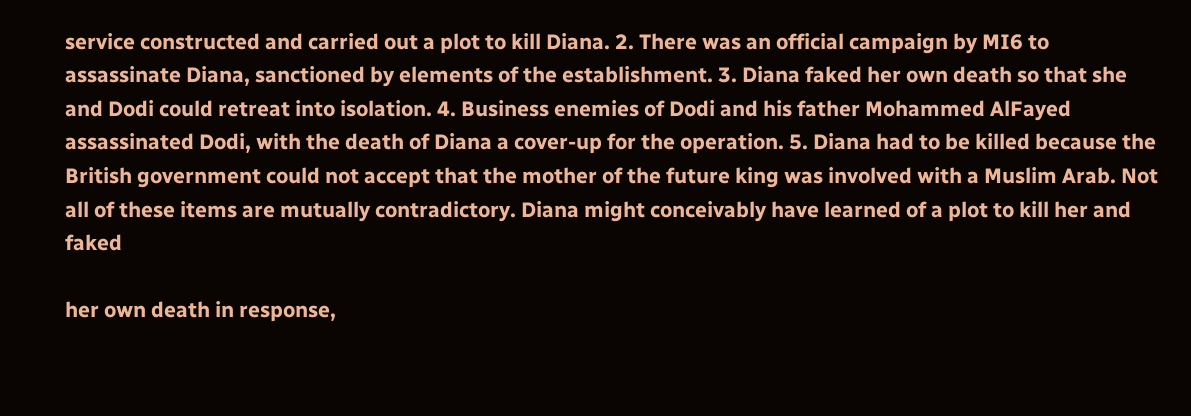service constructed and carried out a plot to kill Diana. 2. There was an official campaign by MI6 to assassinate Diana, sanctioned by elements of the establishment. 3. Diana faked her own death so that she and Dodi could retreat into isolation. 4. Business enemies of Dodi and his father Mohammed AlFayed assassinated Dodi, with the death of Diana a cover-up for the operation. 5. Diana had to be killed because the British government could not accept that the mother of the future king was involved with a Muslim Arab. Not all of these items are mutually contradictory. Diana might conceivably have learned of a plot to kill her and faked

her own death in response,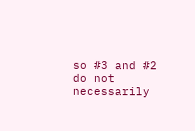so #3 and #2 do not necessarily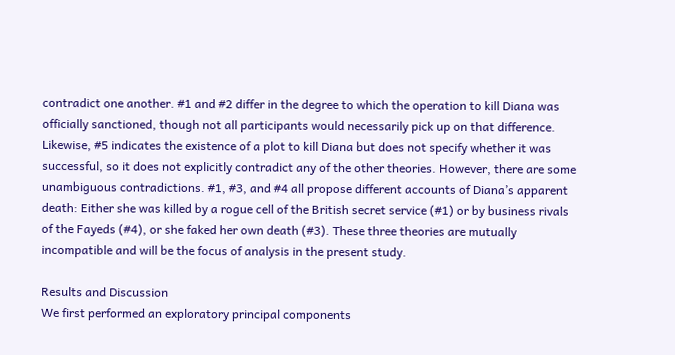contradict one another. #1 and #2 differ in the degree to which the operation to kill Diana was officially sanctioned, though not all participants would necessarily pick up on that difference. Likewise, #5 indicates the existence of a plot to kill Diana but does not specify whether it was successful, so it does not explicitly contradict any of the other theories. However, there are some unambiguous contradictions. #1, #3, and #4 all propose different accounts of Diana’s apparent death: Either she was killed by a rogue cell of the British secret service (#1) or by business rivals of the Fayeds (#4), or she faked her own death (#3). These three theories are mutually incompatible and will be the focus of analysis in the present study.

Results and Discussion
We first performed an exploratory principal components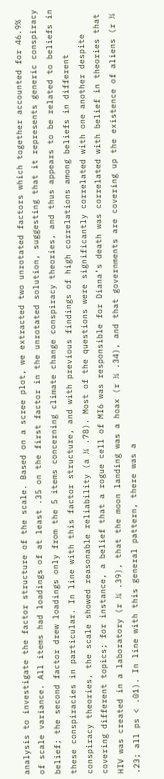analysis to investigate the factor structure of the scale. Based on a scree plot, we extracted two unrotated factors which together accounted for 46.9% of scale variance. All items had loadings of at least .35 on the first factor in the unrotated solution, suggesting that it represents generic conspiracy belief; the second factor drew loadings only from the 5 items concerning climate change conspiracy theories, and thus appears to be related to beliefs in these conspiracies in particular. In line with this factor structure, and with previous findings of high correlations among beliefs in different conspiracy theories, the scale showed reasonable reliability (a ¼ .78). Most of the questions were significantly correlated with one another despite covering different topics; for instance, a belief that a rogue cell of MI6 was responsible for Diana’s death was correlated with belief in theories that HIV was created in a laboratory (r ¼ .39), that the moon landing was a hoax (r ¼ .34), and that governments are covering up the existence of aliens (r ¼ .23; all ps < .01). In line with this general pattern, there was a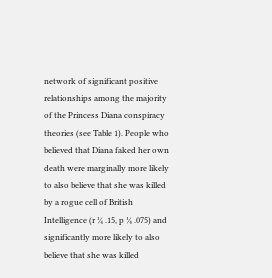network of significant positive relationships among the majority of the Princess Diana conspiracy theories (see Table 1). People who believed that Diana faked her own death were marginally more likely to also believe that she was killed by a rogue cell of British Intelligence (r ¼ .15, p ¼ .075) and significantly more likely to also believe that she was killed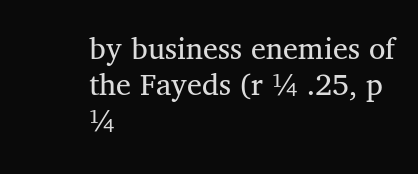by business enemies of the Fayeds (r ¼ .25, p ¼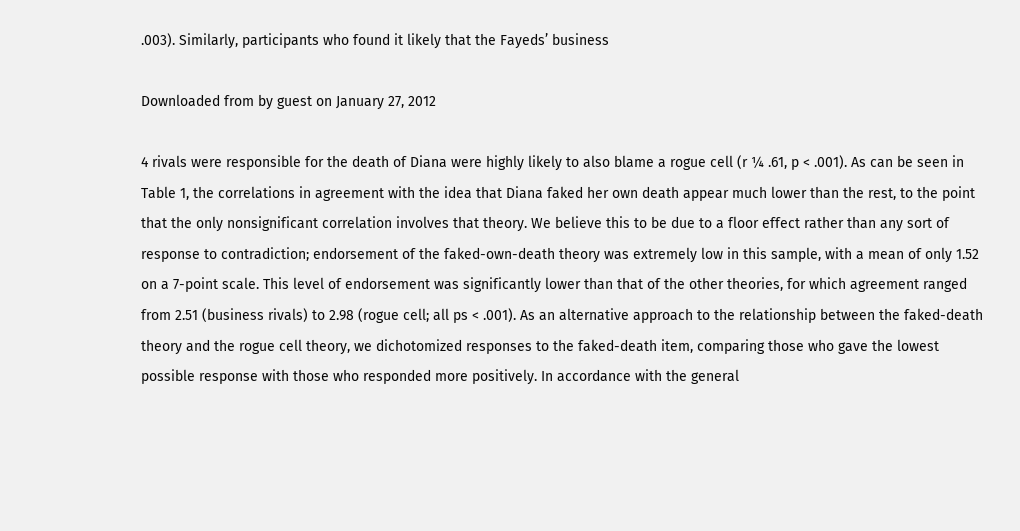.003). Similarly, participants who found it likely that the Fayeds’ business

Downloaded from by guest on January 27, 2012

4 rivals were responsible for the death of Diana were highly likely to also blame a rogue cell (r ¼ .61, p < .001). As can be seen in Table 1, the correlations in agreement with the idea that Diana faked her own death appear much lower than the rest, to the point that the only nonsignificant correlation involves that theory. We believe this to be due to a floor effect rather than any sort of response to contradiction; endorsement of the faked-own-death theory was extremely low in this sample, with a mean of only 1.52 on a 7-point scale. This level of endorsement was significantly lower than that of the other theories, for which agreement ranged from 2.51 (business rivals) to 2.98 (rogue cell; all ps < .001). As an alternative approach to the relationship between the faked-death theory and the rogue cell theory, we dichotomized responses to the faked-death item, comparing those who gave the lowest possible response with those who responded more positively. In accordance with the general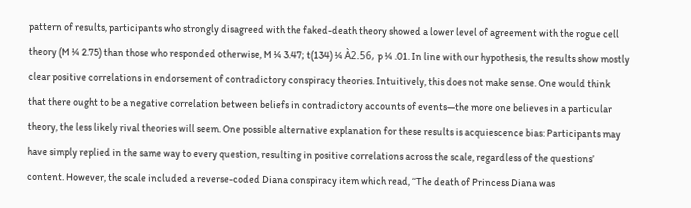pattern of results, participants who strongly disagreed with the faked-death theory showed a lower level of agreement with the rogue cell theory (M ¼ 2.75) than those who responded otherwise, M ¼ 3.47; t(134) ¼ À2.56, p ¼ .01. In line with our hypothesis, the results show mostly clear positive correlations in endorsement of contradictory conspiracy theories. Intuitively, this does not make sense. One would think that there ought to be a negative correlation between beliefs in contradictory accounts of events—the more one believes in a particular theory, the less likely rival theories will seem. One possible alternative explanation for these results is acquiescence bias: Participants may have simply replied in the same way to every question, resulting in positive correlations across the scale, regardless of the questions’ content. However, the scale included a reverse-coded Diana conspiracy item which read, ‘‘The death of Princess Diana was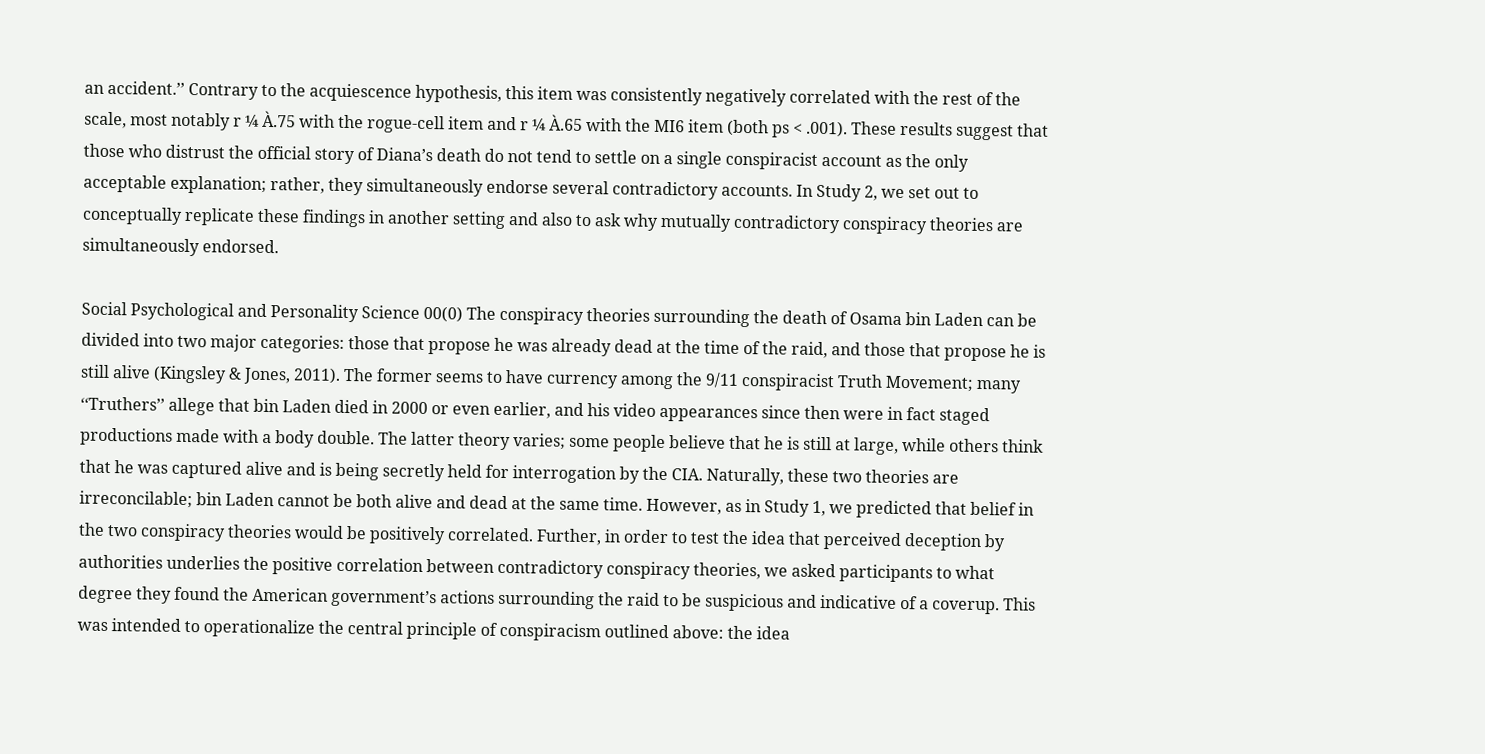an accident.’’ Contrary to the acquiescence hypothesis, this item was consistently negatively correlated with the rest of the scale, most notably r ¼ À.75 with the rogue-cell item and r ¼ À.65 with the MI6 item (both ps < .001). These results suggest that those who distrust the official story of Diana’s death do not tend to settle on a single conspiracist account as the only acceptable explanation; rather, they simultaneously endorse several contradictory accounts. In Study 2, we set out to conceptually replicate these findings in another setting and also to ask why mutually contradictory conspiracy theories are simultaneously endorsed.

Social Psychological and Personality Science 00(0) The conspiracy theories surrounding the death of Osama bin Laden can be divided into two major categories: those that propose he was already dead at the time of the raid, and those that propose he is still alive (Kingsley & Jones, 2011). The former seems to have currency among the 9/11 conspiracist Truth Movement; many ‘‘Truthers’’ allege that bin Laden died in 2000 or even earlier, and his video appearances since then were in fact staged productions made with a body double. The latter theory varies; some people believe that he is still at large, while others think that he was captured alive and is being secretly held for interrogation by the CIA. Naturally, these two theories are irreconcilable; bin Laden cannot be both alive and dead at the same time. However, as in Study 1, we predicted that belief in the two conspiracy theories would be positively correlated. Further, in order to test the idea that perceived deception by authorities underlies the positive correlation between contradictory conspiracy theories, we asked participants to what degree they found the American government’s actions surrounding the raid to be suspicious and indicative of a coverup. This was intended to operationalize the central principle of conspiracism outlined above: the idea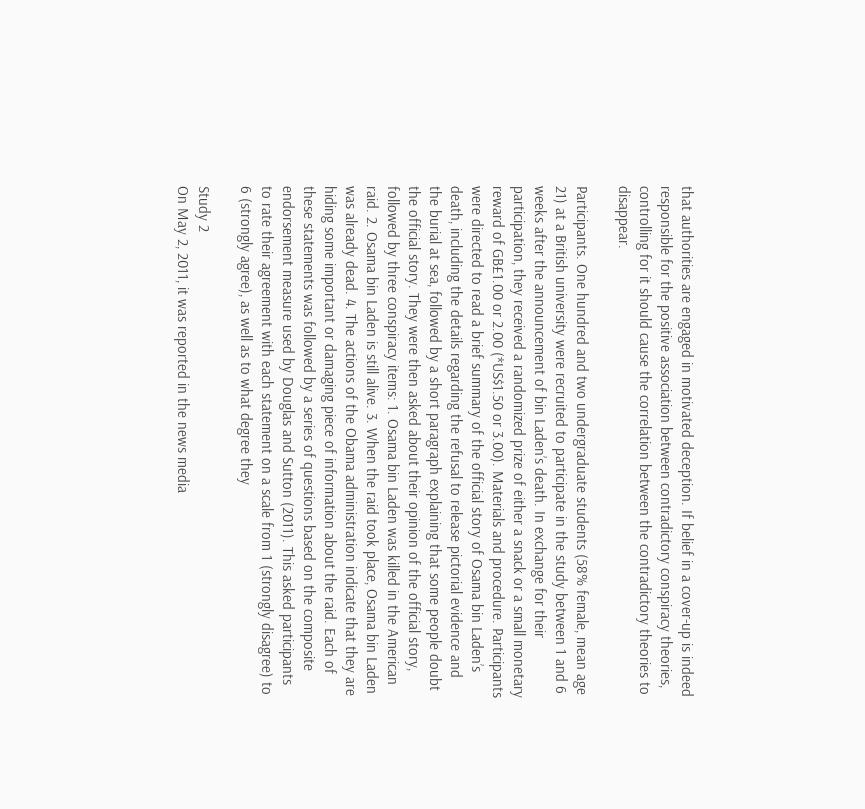that authorities are engaged in motivated deception. If belief in a cover-up is indeed responsible for the positive association between contradictory conspiracy theories, controlling for it should cause the correlation between the contradictory theories to disappear.

Participants. One hundred and two undergraduate students (58% female, mean age 21) at a British university were recruited to participate in the study between 1 and 6 weeks after the announcement of bin Laden’s death. In exchange for their participation, they received a randomized prize of either a snack or a small monetary reward of GB£1.00 or 2.00 (*US$1.50 or 3.00). Materials and procedure. Participants were directed to read a brief summary of the official story of Osama bin Laden’s death, including the details regarding the refusal to release pictorial evidence and the burial at sea, followed by a short paragraph explaining that some people doubt the official story. They were then asked about their opinion of the official story, followed by three conspiracy items: 1. Osama bin Laden was killed in the American raid. 2. Osama bin Laden is still alive. 3. When the raid took place, Osama bin Laden was already dead. 4. The actions of the Obama administration indicate that they are hiding some important or damaging piece of information about the raid. Each of these statements was followed by a series of questions based on the composite endorsement measure used by Douglas and Sutton (2011). This asked participants to rate their agreement with each statement on a scale from 1 (strongly disagree) to 6 (strongly agree), as well as to what degree they

Study 2
On May 2, 2011, it was reported in the news media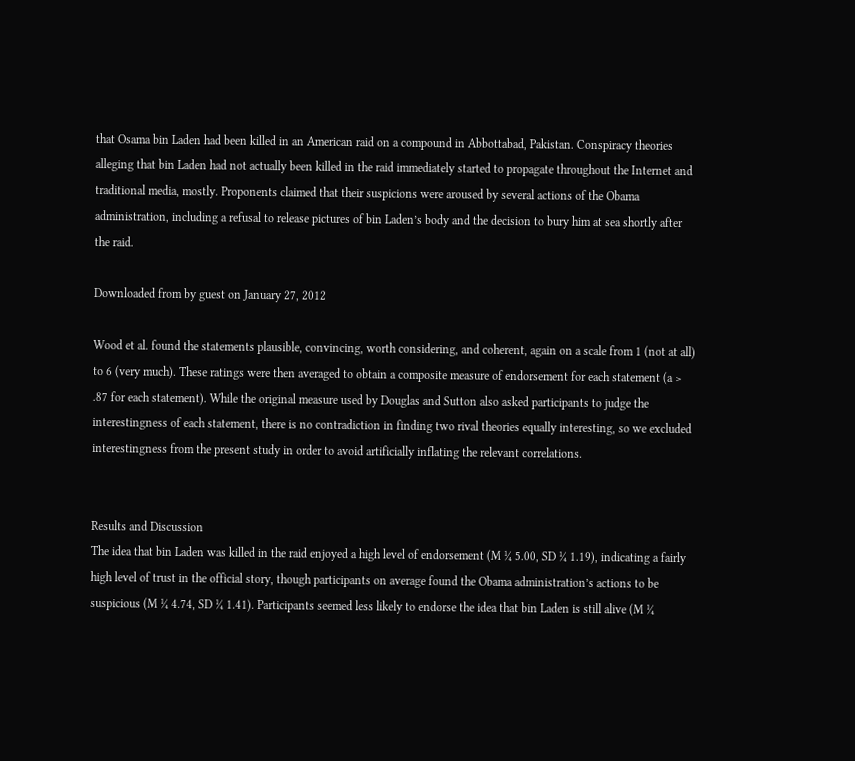that Osama bin Laden had been killed in an American raid on a compound in Abbottabad, Pakistan. Conspiracy theories alleging that bin Laden had not actually been killed in the raid immediately started to propagate throughout the Internet and traditional media, mostly. Proponents claimed that their suspicions were aroused by several actions of the Obama administration, including a refusal to release pictures of bin Laden’s body and the decision to bury him at sea shortly after the raid.

Downloaded from by guest on January 27, 2012

Wood et al. found the statements plausible, convincing, worth considering, and coherent, again on a scale from 1 (not at all) to 6 (very much). These ratings were then averaged to obtain a composite measure of endorsement for each statement (a > .87 for each statement). While the original measure used by Douglas and Sutton also asked participants to judge the interestingness of each statement, there is no contradiction in finding two rival theories equally interesting, so we excluded interestingness from the present study in order to avoid artificially inflating the relevant correlations.


Results and Discussion
The idea that bin Laden was killed in the raid enjoyed a high level of endorsement (M ¼ 5.00, SD ¼ 1.19), indicating a fairly high level of trust in the official story, though participants on average found the Obama administration’s actions to be suspicious (M ¼ 4.74, SD ¼ 1.41). Participants seemed less likely to endorse the idea that bin Laden is still alive (M ¼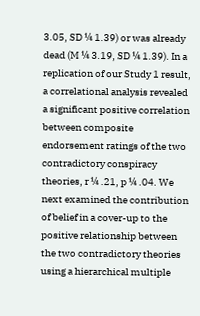3.05, SD ¼ 1.39) or was already dead (M ¼ 3.19, SD ¼ 1.39). In a replication of our Study 1 result, a correlational analysis revealed a significant positive correlation between composite endorsement ratings of the two contradictory conspiracy theories, r ¼ .21, p ¼ .04. We next examined the contribution of belief in a cover-up to the positive relationship between the two contradictory theories using a hierarchical multiple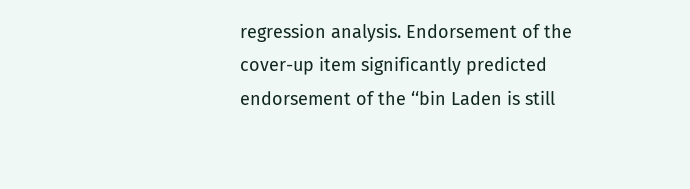regression analysis. Endorsement of the cover-up item significantly predicted endorsement of the ‘‘bin Laden is still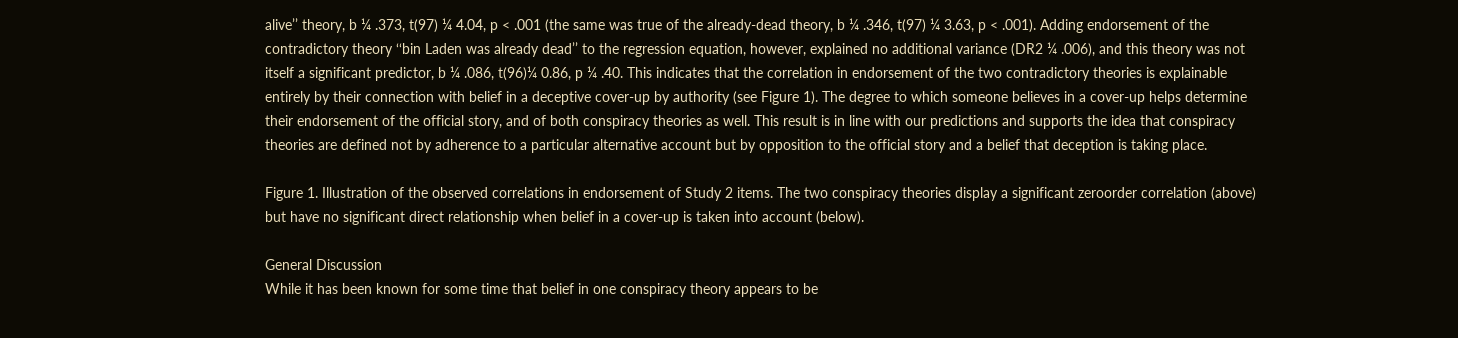alive’’ theory, b ¼ .373, t(97) ¼ 4.04, p < .001 (the same was true of the already-dead theory, b ¼ .346, t(97) ¼ 3.63, p < .001). Adding endorsement of the contradictory theory ‘‘bin Laden was already dead’’ to the regression equation, however, explained no additional variance (DR2 ¼ .006), and this theory was not itself a significant predictor, b ¼ .086, t(96)¼ 0.86, p ¼ .40. This indicates that the correlation in endorsement of the two contradictory theories is explainable entirely by their connection with belief in a deceptive cover-up by authority (see Figure 1). The degree to which someone believes in a cover-up helps determine their endorsement of the official story, and of both conspiracy theories as well. This result is in line with our predictions and supports the idea that conspiracy theories are defined not by adherence to a particular alternative account but by opposition to the official story and a belief that deception is taking place.

Figure 1. Illustration of the observed correlations in endorsement of Study 2 items. The two conspiracy theories display a significant zeroorder correlation (above) but have no significant direct relationship when belief in a cover-up is taken into account (below).

General Discussion
While it has been known for some time that belief in one conspiracy theory appears to be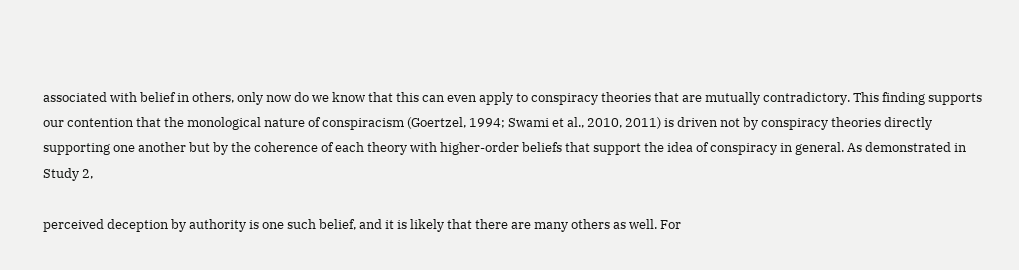associated with belief in others, only now do we know that this can even apply to conspiracy theories that are mutually contradictory. This finding supports our contention that the monological nature of conspiracism (Goertzel, 1994; Swami et al., 2010, 2011) is driven not by conspiracy theories directly supporting one another but by the coherence of each theory with higher-order beliefs that support the idea of conspiracy in general. As demonstrated in Study 2,

perceived deception by authority is one such belief, and it is likely that there are many others as well. For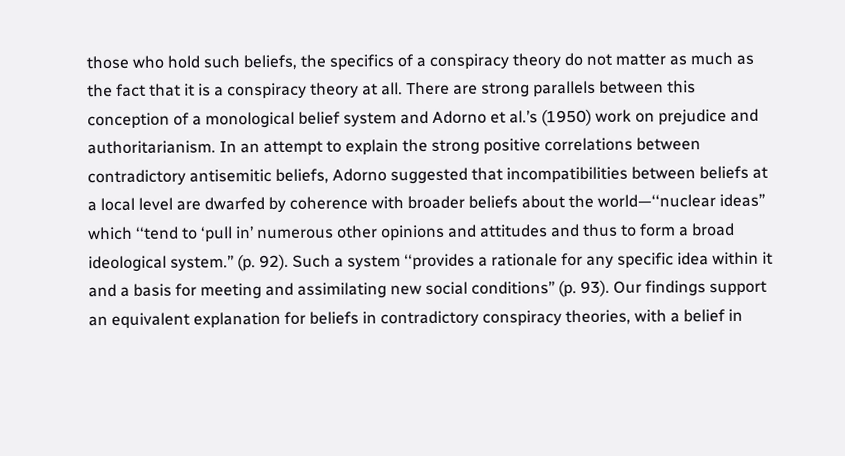those who hold such beliefs, the specifics of a conspiracy theory do not matter as much as the fact that it is a conspiracy theory at all. There are strong parallels between this conception of a monological belief system and Adorno et al.’s (1950) work on prejudice and authoritarianism. In an attempt to explain the strong positive correlations between contradictory antisemitic beliefs, Adorno suggested that incompatibilities between beliefs at a local level are dwarfed by coherence with broader beliefs about the world—‘‘nuclear ideas’’ which ‘‘tend to ‘pull in’ numerous other opinions and attitudes and thus to form a broad ideological system.’’ (p. 92). Such a system ‘‘provides a rationale for any specific idea within it and a basis for meeting and assimilating new social conditions’’ (p. 93). Our findings support an equivalent explanation for beliefs in contradictory conspiracy theories, with a belief in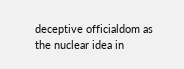deceptive officialdom as the nuclear idea in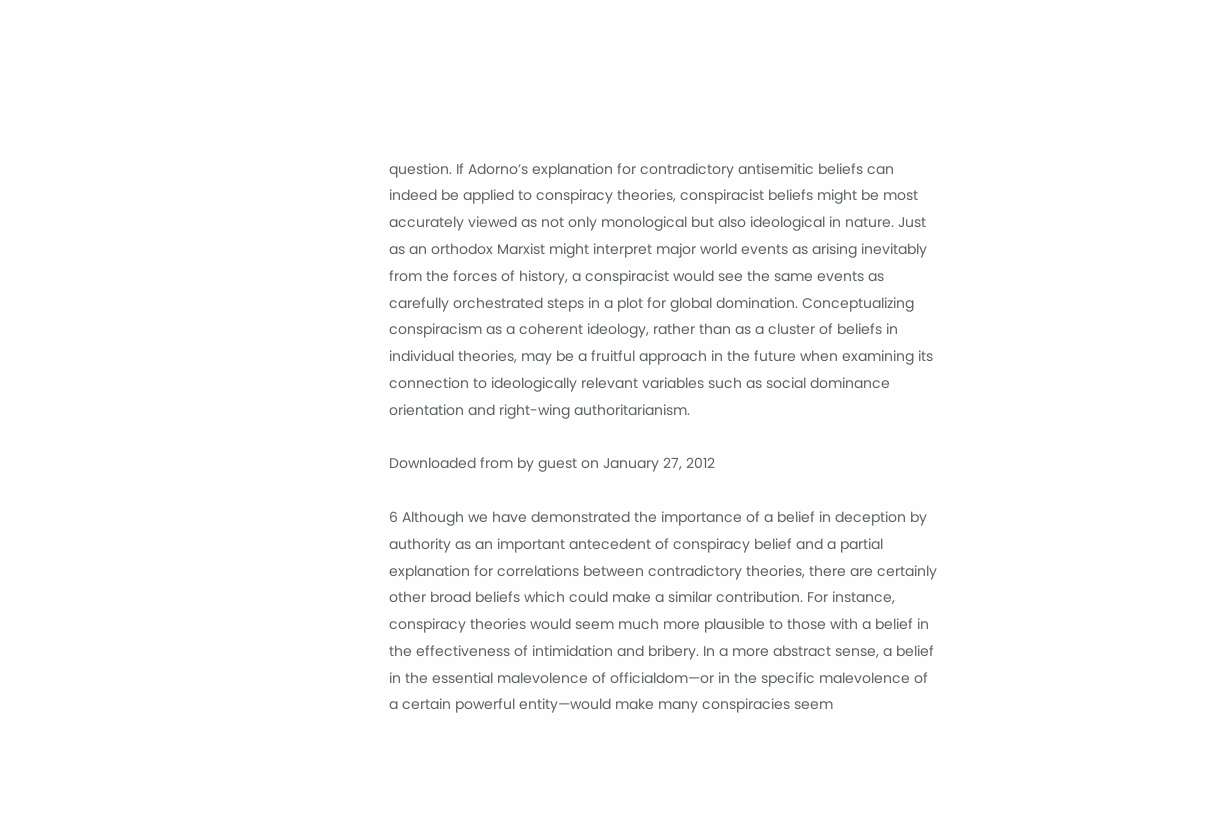question. If Adorno’s explanation for contradictory antisemitic beliefs can indeed be applied to conspiracy theories, conspiracist beliefs might be most accurately viewed as not only monological but also ideological in nature. Just as an orthodox Marxist might interpret major world events as arising inevitably from the forces of history, a conspiracist would see the same events as carefully orchestrated steps in a plot for global domination. Conceptualizing conspiracism as a coherent ideology, rather than as a cluster of beliefs in individual theories, may be a fruitful approach in the future when examining its connection to ideologically relevant variables such as social dominance orientation and right-wing authoritarianism.

Downloaded from by guest on January 27, 2012

6 Although we have demonstrated the importance of a belief in deception by authority as an important antecedent of conspiracy belief and a partial explanation for correlations between contradictory theories, there are certainly other broad beliefs which could make a similar contribution. For instance, conspiracy theories would seem much more plausible to those with a belief in the effectiveness of intimidation and bribery. In a more abstract sense, a belief in the essential malevolence of officialdom—or in the specific malevolence of a certain powerful entity—would make many conspiracies seem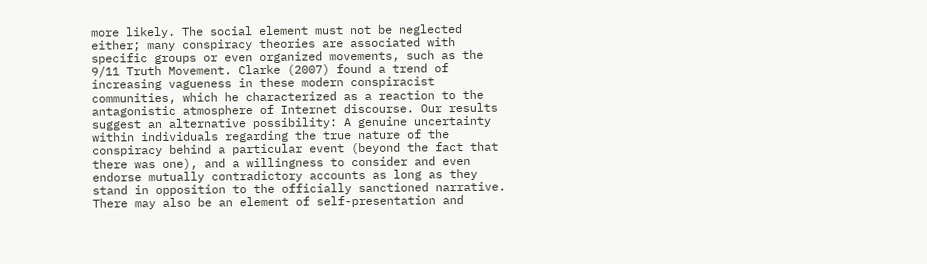more likely. The social element must not be neglected either; many conspiracy theories are associated with specific groups or even organized movements, such as the 9/11 Truth Movement. Clarke (2007) found a trend of increasing vagueness in these modern conspiracist communities, which he characterized as a reaction to the antagonistic atmosphere of Internet discourse. Our results suggest an alternative possibility: A genuine uncertainty within individuals regarding the true nature of the conspiracy behind a particular event (beyond the fact that there was one), and a willingness to consider and even endorse mutually contradictory accounts as long as they stand in opposition to the officially sanctioned narrative. There may also be an element of self-presentation and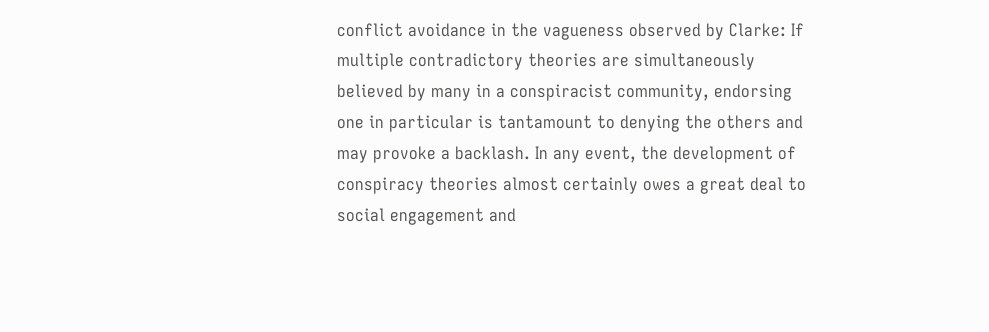conflict avoidance in the vagueness observed by Clarke: If multiple contradictory theories are simultaneously believed by many in a conspiracist community, endorsing one in particular is tantamount to denying the others and may provoke a backlash. In any event, the development of conspiracy theories almost certainly owes a great deal to social engagement and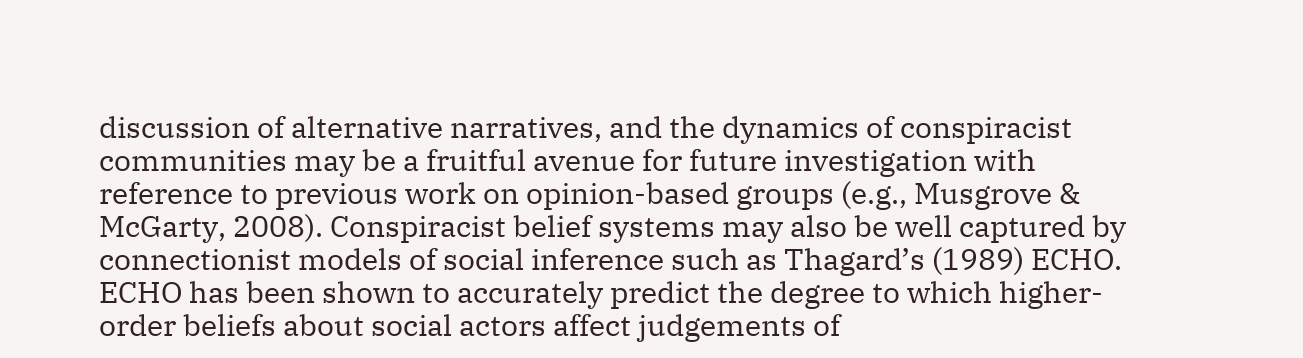discussion of alternative narratives, and the dynamics of conspiracist communities may be a fruitful avenue for future investigation with reference to previous work on opinion-based groups (e.g., Musgrove & McGarty, 2008). Conspiracist belief systems may also be well captured by connectionist models of social inference such as Thagard’s (1989) ECHO. ECHO has been shown to accurately predict the degree to which higher-order beliefs about social actors affect judgements of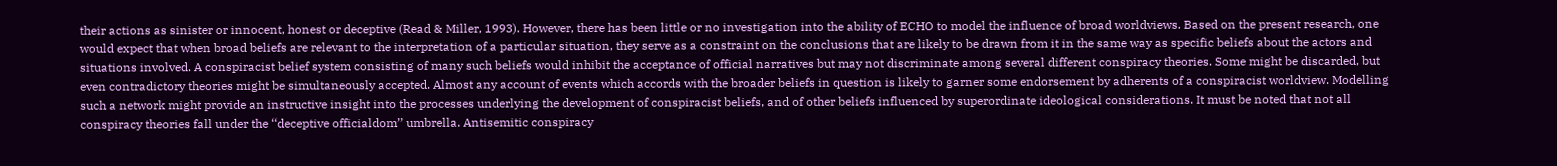their actions as sinister or innocent, honest or deceptive (Read & Miller, 1993). However, there has been little or no investigation into the ability of ECHO to model the influence of broad worldviews. Based on the present research, one would expect that when broad beliefs are relevant to the interpretation of a particular situation, they serve as a constraint on the conclusions that are likely to be drawn from it in the same way as specific beliefs about the actors and situations involved. A conspiracist belief system consisting of many such beliefs would inhibit the acceptance of official narratives but may not discriminate among several different conspiracy theories. Some might be discarded, but even contradictory theories might be simultaneously accepted. Almost any account of events which accords with the broader beliefs in question is likely to garner some endorsement by adherents of a conspiracist worldview. Modelling such a network might provide an instructive insight into the processes underlying the development of conspiracist beliefs, and of other beliefs influenced by superordinate ideological considerations. It must be noted that not all conspiracy theories fall under the ‘‘deceptive officialdom’’ umbrella. Antisemitic conspiracy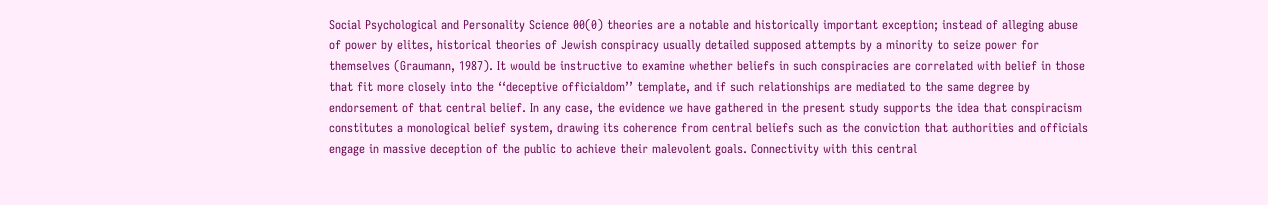Social Psychological and Personality Science 00(0) theories are a notable and historically important exception; instead of alleging abuse of power by elites, historical theories of Jewish conspiracy usually detailed supposed attempts by a minority to seize power for themselves (Graumann, 1987). It would be instructive to examine whether beliefs in such conspiracies are correlated with belief in those that fit more closely into the ‘‘deceptive officialdom’’ template, and if such relationships are mediated to the same degree by endorsement of that central belief. In any case, the evidence we have gathered in the present study supports the idea that conspiracism constitutes a monological belief system, drawing its coherence from central beliefs such as the conviction that authorities and officials engage in massive deception of the public to achieve their malevolent goals. Connectivity with this central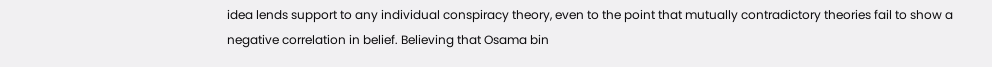idea lends support to any individual conspiracy theory, even to the point that mutually contradictory theories fail to show a negative correlation in belief. Believing that Osama bin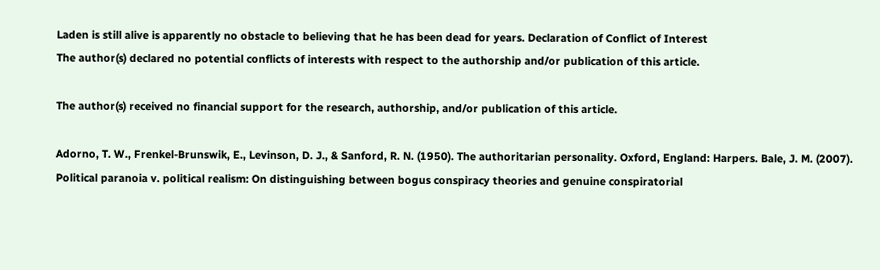Laden is still alive is apparently no obstacle to believing that he has been dead for years. Declaration of Conflict of Interest
The author(s) declared no potential conflicts of interests with respect to the authorship and/or publication of this article.

The author(s) received no financial support for the research, authorship, and/or publication of this article.

Adorno, T. W., Frenkel-Brunswik, E., Levinson, D. J., & Sanford, R. N. (1950). The authoritarian personality. Oxford, England: Harpers. Bale, J. M. (2007). Political paranoia v. political realism: On distinguishing between bogus conspiracy theories and genuine conspiratorial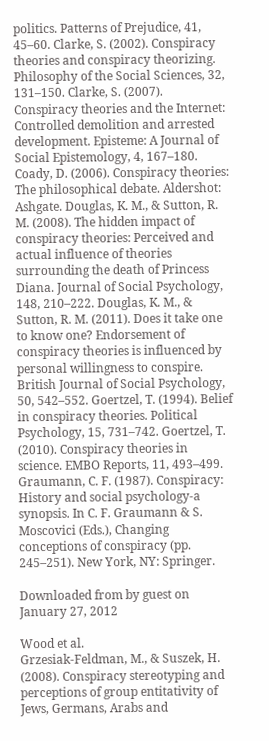politics. Patterns of Prejudice, 41, 45–60. Clarke, S. (2002). Conspiracy theories and conspiracy theorizing. Philosophy of the Social Sciences, 32, 131–150. Clarke, S. (2007). Conspiracy theories and the Internet: Controlled demolition and arrested development. Episteme: A Journal of Social Epistemology, 4, 167–180. Coady, D. (2006). Conspiracy theories: The philosophical debate. Aldershot: Ashgate. Douglas, K. M., & Sutton, R. M. (2008). The hidden impact of conspiracy theories: Perceived and actual influence of theories surrounding the death of Princess Diana. Journal of Social Psychology, 148, 210–222. Douglas, K. M., & Sutton, R. M. (2011). Does it take one to know one? Endorsement of conspiracy theories is influenced by personal willingness to conspire. British Journal of Social Psychology, 50, 542–552. Goertzel, T. (1994). Belief in conspiracy theories. Political Psychology, 15, 731–742. Goertzel, T. (2010). Conspiracy theories in science. EMBO Reports, 11, 493–499. Graumann, C. F. (1987). Conspiracy: History and social psychology-a synopsis. In C. F. Graumann & S. Moscovici (Eds.), Changing conceptions of conspiracy (pp. 245–251). New York, NY: Springer.

Downloaded from by guest on January 27, 2012

Wood et al.
Grzesiak-Feldman, M., & Suszek, H. (2008). Conspiracy stereotyping and perceptions of group entitativity of Jews, Germans, Arabs and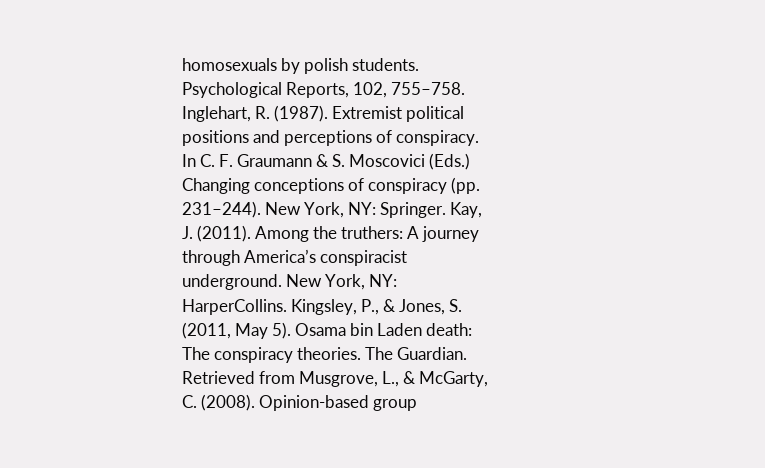homosexuals by polish students. Psychological Reports, 102, 755–758. Inglehart, R. (1987). Extremist political positions and perceptions of conspiracy. In C. F. Graumann & S. Moscovici (Eds.) Changing conceptions of conspiracy (pp. 231–244). New York, NY: Springer. Kay, J. (2011). Among the truthers: A journey through America’s conspiracist underground. New York, NY: HarperCollins. Kingsley, P., & Jones, S. (2011, May 5). Osama bin Laden death: The conspiracy theories. The Guardian. Retrieved from Musgrove, L., & McGarty, C. (2008). Opinion-based group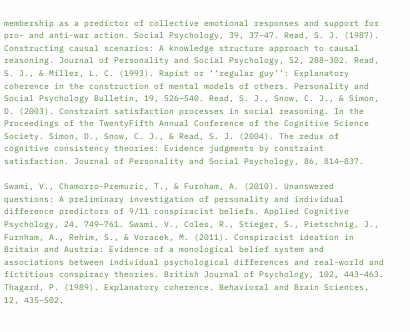membership as a predictor of collective emotional responses and support for pro- and anti-war action. Social Psychology, 39, 37–47. Read, S. J. (1987). Constructing causal scenarios: A knowledge structure approach to causal reasoning. Journal of Personality and Social Psychology, 52, 288–302. Read, S. J., & Miller, L. C. (1993). Rapist or ‘‘regular guy’’: Explanatory coherence in the construction of mental models of others. Personality and Social Psychology Bulletin, 19, 526–540. Read, S. J., Snow, C. J., & Simon, D. (2003). Constraint satisfaction processes in social reasoning. In the Proceedings of the TwentyFifth Annual Conference of the Cognitive Science Society. Simon, D., Snow, C. J., & Read, S. J. (2004). The redux of cognitive consistency theories: Evidence judgments by constraint satisfaction. Journal of Personality and Social Psychology, 86, 814–837.

Swami, V., Chamorro-Premuzic, T., & Furnham, A. (2010). Unanswered questions: A preliminary investigation of personality and individual difference predictors of 9/11 conspiracist beliefs. Applied Cognitive Psychology, 24, 749–761. Swami, V., Coles, R., Stieger, S., Pietschnig, J., Furnham, A., Rehim, S., & Voracek, M. (2011). Conspiracist ideation in Britain and Austria: Evidence of a monological belief system and associations between individual psychological differences and real-world and fictitious conspiracy theories. British Journal of Psychology, 102, 443–463. Thagard, P. (1989). Explanatory coherence. Behavioral and Brain Sciences, 12, 435–502.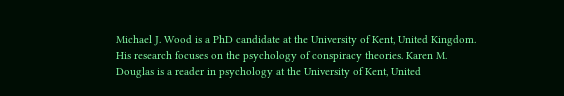Michael J. Wood is a PhD candidate at the University of Kent, United Kingdom. His research focuses on the psychology of conspiracy theories. Karen M. Douglas is a reader in psychology at the University of Kent, United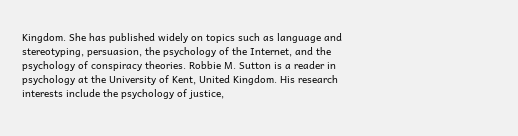Kingdom. She has published widely on topics such as language and stereotyping, persuasion, the psychology of the Internet, and the psychology of conspiracy theories. Robbie M. Sutton is a reader in psychology at the University of Kent, United Kingdom. His research interests include the psychology of justice,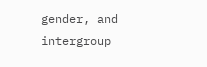gender, and intergroup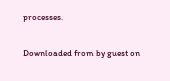processes.

Downloaded from by guest on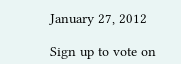January 27, 2012

Sign up to vote on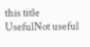this title
UsefulNot useful